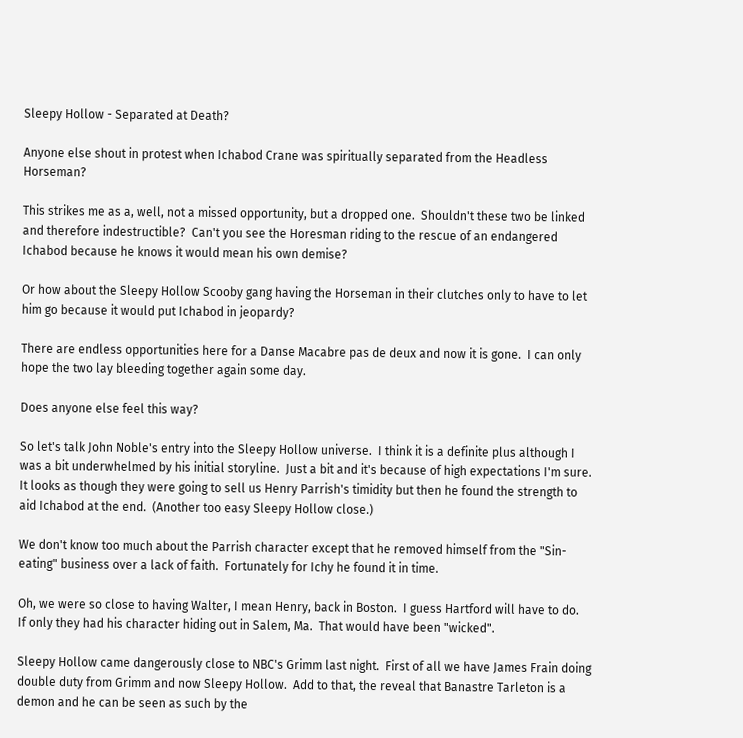Sleepy Hollow - Separated at Death?

Anyone else shout in protest when Ichabod Crane was spiritually separated from the Headless Horseman?

This strikes me as a, well, not a missed opportunity, but a dropped one.  Shouldn't these two be linked and therefore indestructible?  Can't you see the Horesman riding to the rescue of an endangered Ichabod because he knows it would mean his own demise?

Or how about the Sleepy Hollow Scooby gang having the Horseman in their clutches only to have to let him go because it would put Ichabod in jeopardy?

There are endless opportunities here for a Danse Macabre pas de deux and now it is gone.  I can only hope the two lay bleeding together again some day.

Does anyone else feel this way?

So let's talk John Noble's entry into the Sleepy Hollow universe.  I think it is a definite plus although I was a bit underwhelmed by his initial storyline.  Just a bit and it's because of high expectations I'm sure.  It looks as though they were going to sell us Henry Parrish's timidity but then he found the strength to aid Ichabod at the end.  (Another too easy Sleepy Hollow close.)

We don't know too much about the Parrish character except that he removed himself from the "Sin-eating" business over a lack of faith.  Fortunately for Ichy he found it in time.

Oh, we were so close to having Walter, I mean Henry, back in Boston.  I guess Hartford will have to do.  If only they had his character hiding out in Salem, Ma.  That would have been "wicked".

Sleepy Hollow came dangerously close to NBC's Grimm last night.  First of all we have James Frain doing double duty from Grimm and now Sleepy Hollow.  Add to that, the reveal that Banastre Tarleton is a demon and he can be seen as such by the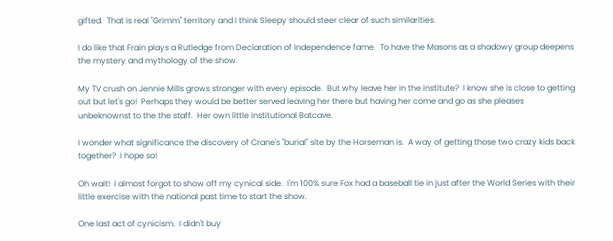gifted.  That is real "Grimm" territory and I think Sleepy should steer clear of such similarities.

I do like that Frain plays a Rutledge from Declaration of Independence fame.  To have the Masons as a shadowy group deepens the mystery and mythology of the show.

My TV crush on Jennie Mills grows stronger with every episode.  But why leave her in the institute?  I know she is close to getting out but let's go!  Perhaps they would be better served leaving her there but having her come and go as she pleases unbeknownst to the the staff.  Her own little institutional Batcave.

I wonder what significance the discovery of Crane's "burial" site by the Horseman is.  A way of getting those two crazy kids back together?  I hope so!

Oh wait!  I almost forgot to show off my cynical side.  I'm 100% sure Fox had a baseball tie in just after the World Series with their little exercise with the national past time to start the show.

One last act of cynicism.  I didn't buy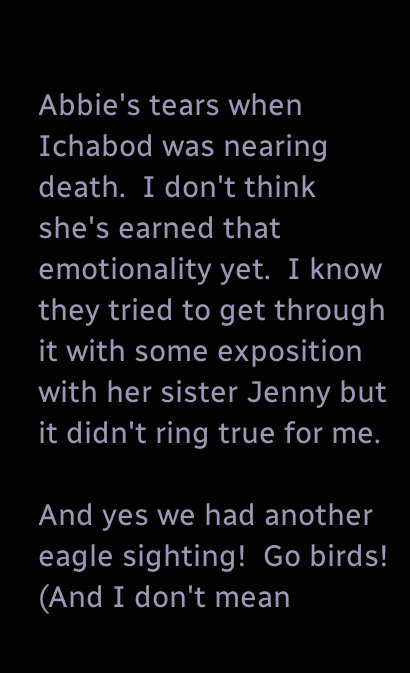Abbie's tears when Ichabod was nearing death.  I don't think she's earned that emotionality yet.  I know they tried to get through it with some exposition with her sister Jenny but it didn't ring true for me.

And yes we had another eagle sighting!  Go birds!  (And I don't mean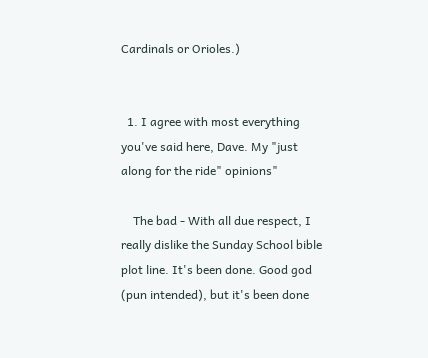Cardinals or Orioles.)


  1. I agree with most everything you've said here, Dave. My "just along for the ride" opinions"

    The bad - With all due respect, I really dislike the Sunday School bible plot line. It's been done. Good god (pun intended), but it's been done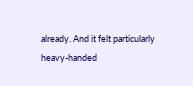already. And it felt particularly heavy-handed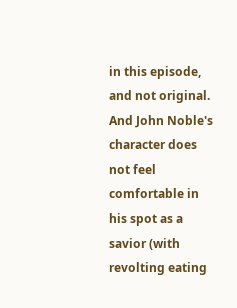in this episode, and not original. And John Noble's character does not feel comfortable in his spot as a savior (with revolting eating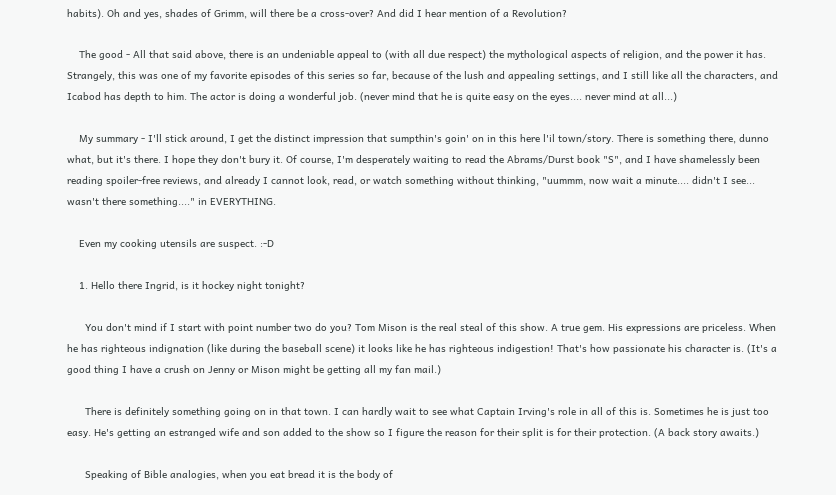habits). Oh and yes, shades of Grimm, will there be a cross-over? And did I hear mention of a Revolution?

    The good - All that said above, there is an undeniable appeal to (with all due respect) the mythological aspects of religion, and the power it has. Strangely, this was one of my favorite episodes of this series so far, because of the lush and appealing settings, and I still like all the characters, and Icabod has depth to him. The actor is doing a wonderful job. (never mind that he is quite easy on the eyes.... never mind at all...)

    My summary - I'll stick around, I get the distinct impression that sumpthin's goin' on in this here l'il town/story. There is something there, dunno what, but it's there. I hope they don't bury it. Of course, I'm desperately waiting to read the Abrams/Durst book "S", and I have shamelessly been reading spoiler-free reviews, and already I cannot look, read, or watch something without thinking, "uummm, now wait a minute.... didn't I see... wasn't there something...." in EVERYTHING.

    Even my cooking utensils are suspect. :-D

    1. Hello there Ingrid, is it hockey night tonight?

      You don't mind if I start with point number two do you? Tom Mison is the real steal of this show. A true gem. His expressions are priceless. When he has righteous indignation (like during the baseball scene) it looks like he has righteous indigestion! That's how passionate his character is. (It's a good thing I have a crush on Jenny or Mison might be getting all my fan mail.)

      There is definitely something going on in that town. I can hardly wait to see what Captain Irving's role in all of this is. Sometimes he is just too easy. He's getting an estranged wife and son added to the show so I figure the reason for their split is for their protection. (A back story awaits.)

      Speaking of Bible analogies, when you eat bread it is the body of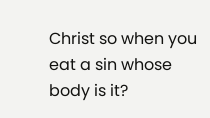Christ so when you eat a sin whose body is it?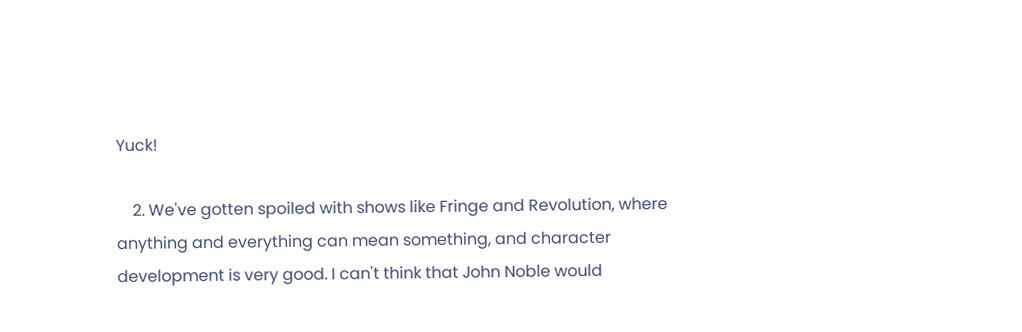Yuck!

    2. We've gotten spoiled with shows like Fringe and Revolution, where anything and everything can mean something, and character development is very good. I can't think that John Noble would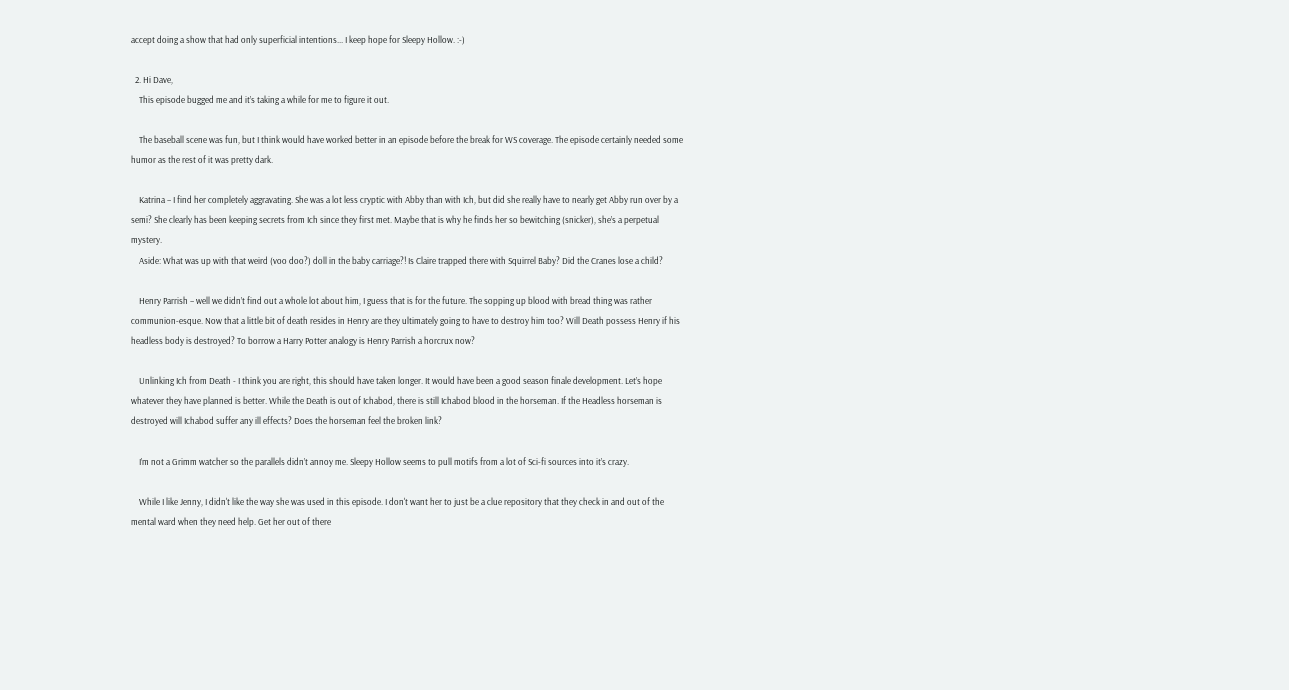accept doing a show that had only superficial intentions... I keep hope for Sleepy Hollow. :-)

  2. Hi Dave,
    This episode bugged me and it’s taking a while for me to figure it out.

    The baseball scene was fun, but I think would have worked better in an episode before the break for WS coverage. The episode certainly needed some humor as the rest of it was pretty dark.

    Katrina – I find her completely aggravating. She was a lot less cryptic with Abby than with Ich, but did she really have to nearly get Abby run over by a semi? She clearly has been keeping secrets from Ich since they first met. Maybe that is why he finds her so bewitching (snicker), she’s a perpetual mystery.
    Aside: What was up with that weird (voo doo?) doll in the baby carriage?! Is Claire trapped there with Squirrel Baby? Did the Cranes lose a child?

    Henry Parrish – well we didn’t find out a whole lot about him, I guess that is for the future. The sopping up blood with bread thing was rather communion-esque. Now that a little bit of death resides in Henry are they ultimately going to have to destroy him too? Will Death possess Henry if his headless body is destroyed? To borrow a Harry Potter analogy is Henry Parrish a horcrux now?

    Unlinking Ich from Death - I think you are right, this should have taken longer. It would have been a good season finale development. Let’s hope whatever they have planned is better. While the Death is out of Ichabod, there is still Ichabod blood in the horseman. If the Headless horseman is destroyed will Ichabod suffer any ill effects? Does the horseman feel the broken link?

    I’m not a Grimm watcher so the parallels didn’t annoy me. Sleepy Hollow seems to pull motifs from a lot of Sci-fi sources into it’s crazy.

    While I like Jenny, I didn't like the way she was used in this episode. I don't want her to just be a clue repository that they check in and out of the mental ward when they need help. Get her out of there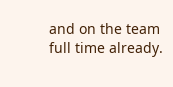and on the team full time already.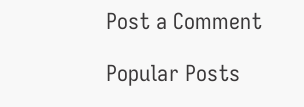Post a Comment

Popular Posts